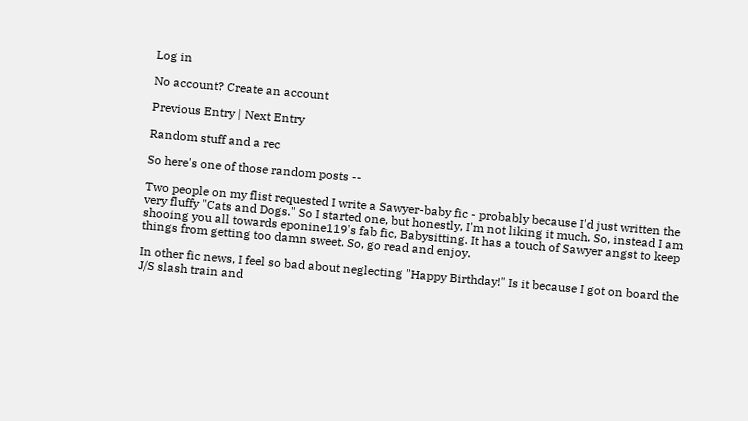Log in

No account? Create an account

Previous Entry | Next Entry

Random stuff and a rec

So here's one of those random posts --

Two people on my flist requested I write a Sawyer-baby fic - probably because I'd just written the very fluffy "Cats and Dogs." So I started one, but honestly, I'm not liking it much. So, instead I am shooing you all towards eponine119's fab fic, Babysitting. It has a touch of Sawyer angst to keep things from getting too damn sweet. So, go read and enjoy.

In other fic news, I feel so bad about neglecting "Happy Birthday!" Is it because I got on board the J/S slash train and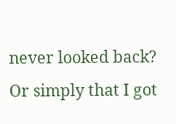never looked back? Or simply that I got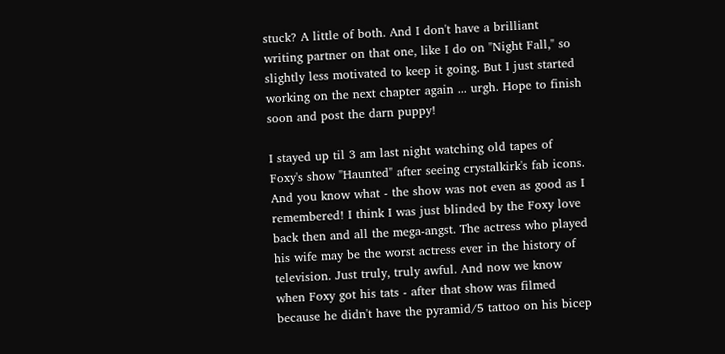stuck? A little of both. And I don't have a brilliant writing partner on that one, like I do on "Night Fall," so slightly less motivated to keep it going. But I just started working on the next chapter again ... urgh. Hope to finish soon and post the darn puppy!

I stayed up til 3 am last night watching old tapes of Foxy's show "Haunted" after seeing crystalkirk's fab icons. And you know what - the show was not even as good as I remembered! I think I was just blinded by the Foxy love back then and all the mega-angst. The actress who played his wife may be the worst actress ever in the history of television. Just truly, truly awful. And now we know when Foxy got his tats - after that show was filmed because he didn't have the pyramid/5 tattoo on his bicep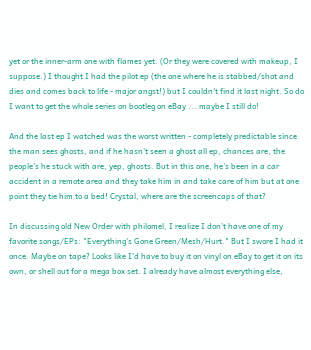yet or the inner-arm one with flames yet. (Or they were covered with makeup, I suppose.) I thought I had the pilot ep (the one where he is stabbed/shot and dies and comes back to life - major angst!) but I couldn't find it last night. So do I want to get the whole series on bootleg on eBay ... maybe I still do!

And the last ep I watched was the worst written - completely predictable since the man sees ghosts, and if he hasn't seen a ghost all ep, chances are, the people's he stuck with are, yep, ghosts. But in this one, he's been in a car accident in a remote area and they take him in and take care of him but at one point they tie him to a bed! Crystal, where are the screencaps of that?

In discussing old New Order with philomel, I realize I don't have one of my favorite songs/EPs: "Everything's Gone Green/Mesh/Hurt." But I swore I had it once. Maybe on tape? Looks like I'd have to buy it on vinyl on eBay to get it on its own, or shell out for a mega box set. I already have almost everything else,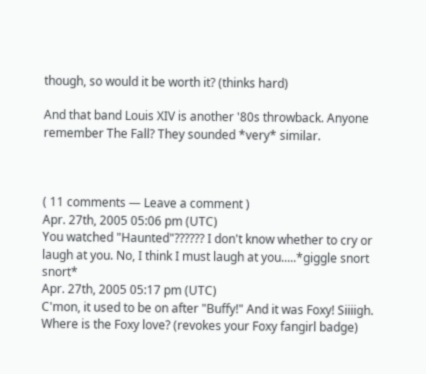though, so would it be worth it? (thinks hard)

And that band Louis XIV is another '80s throwback. Anyone remember The Fall? They sounded *very* similar.



( 11 comments — Leave a comment )
Apr. 27th, 2005 05:06 pm (UTC)
You watched "Haunted"?????? I don't know whether to cry or laugh at you. No, I think I must laugh at you.....*giggle snort snort*
Apr. 27th, 2005 05:17 pm (UTC)
C'mon, it used to be on after "Buffy!" And it was Foxy! Siiiigh. Where is the Foxy love? (revokes your Foxy fangirl badge)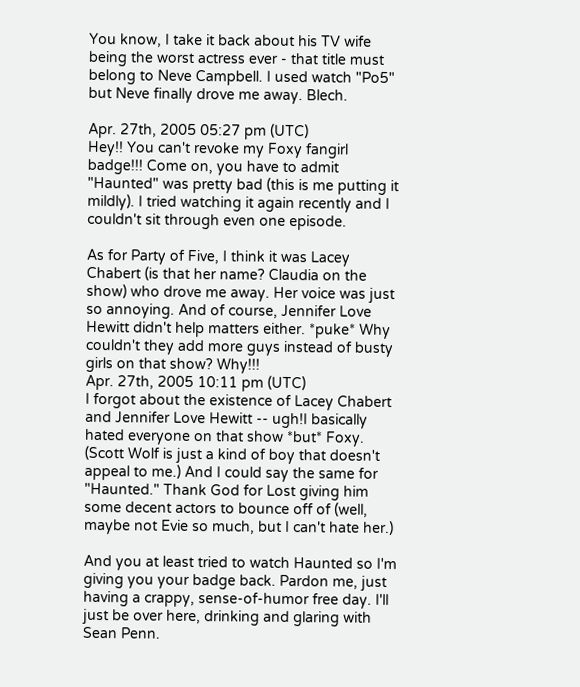You know, I take it back about his TV wife being the worst actress ever - that title must belong to Neve Campbell. I used watch "Po5" but Neve finally drove me away. Blech.

Apr. 27th, 2005 05:27 pm (UTC)
Hey!! You can't revoke my Foxy fangirl badge!!! Come on, you have to admit "Haunted" was pretty bad (this is me putting it mildly). I tried watching it again recently and I couldn't sit through even one episode.

As for Party of Five, I think it was Lacey Chabert (is that her name? Claudia on the show) who drove me away. Her voice was just so annoying. And of course, Jennifer Love Hewitt didn't help matters either. *puke* Why couldn't they add more guys instead of busty girls on that show? Why!!!
Apr. 27th, 2005 10:11 pm (UTC)
I forgot about the existence of Lacey Chabert and Jennifer Love Hewitt -- ugh!I basically hated everyone on that show *but* Foxy. (Scott Wolf is just a kind of boy that doesn't appeal to me.) And I could say the same for "Haunted." Thank God for Lost giving him some decent actors to bounce off of (well, maybe not Evie so much, but I can't hate her.)

And you at least tried to watch Haunted so I'm giving you your badge back. Pardon me, just having a crappy, sense-of-humor free day. I'll just be over here, drinking and glaring with Sean Penn.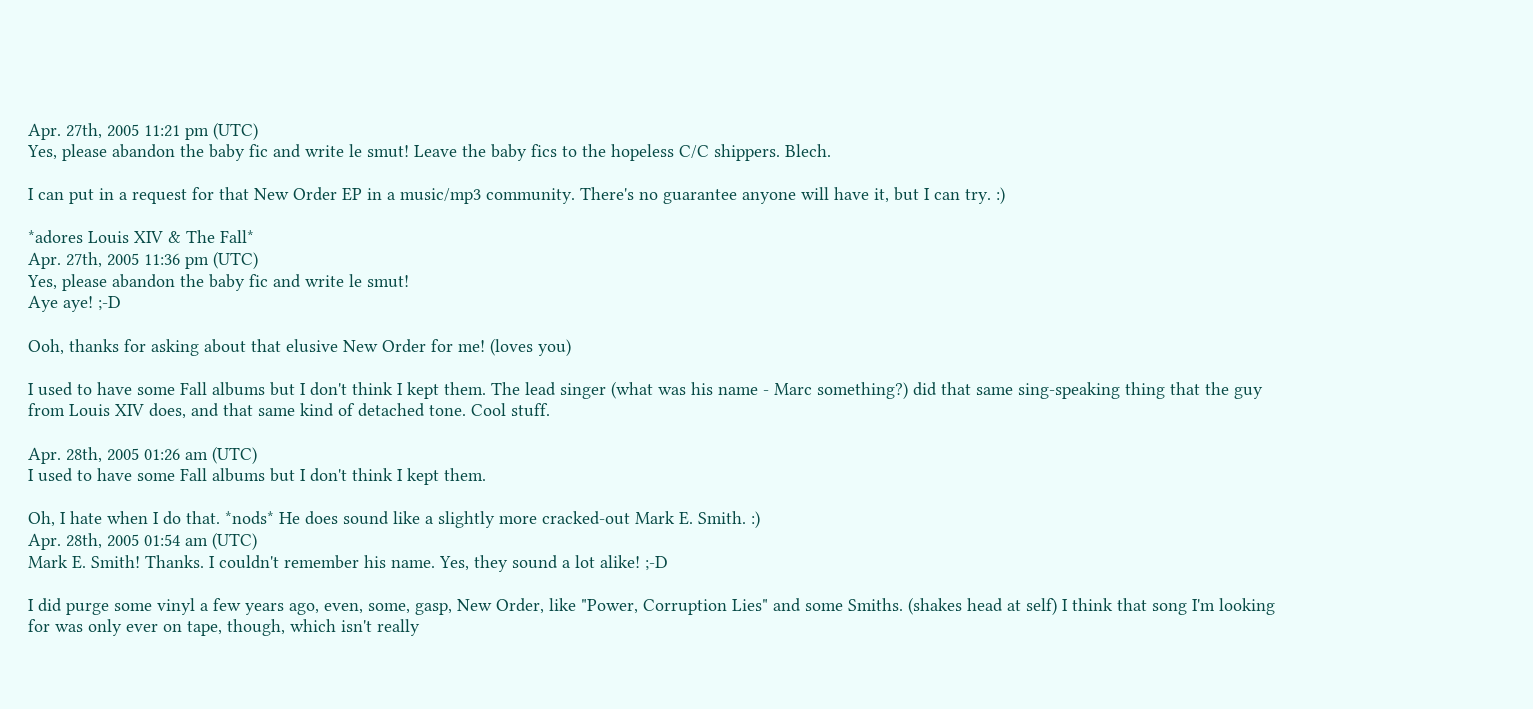Apr. 27th, 2005 11:21 pm (UTC)
Yes, please abandon the baby fic and write le smut! Leave the baby fics to the hopeless C/C shippers. Blech.

I can put in a request for that New Order EP in a music/mp3 community. There's no guarantee anyone will have it, but I can try. :)

*adores Louis XIV & The Fall*
Apr. 27th, 2005 11:36 pm (UTC)
Yes, please abandon the baby fic and write le smut!
Aye aye! ;-D

Ooh, thanks for asking about that elusive New Order for me! (loves you)

I used to have some Fall albums but I don't think I kept them. The lead singer (what was his name - Marc something?) did that same sing-speaking thing that the guy from Louis XIV does, and that same kind of detached tone. Cool stuff.

Apr. 28th, 2005 01:26 am (UTC)
I used to have some Fall albums but I don't think I kept them.

Oh, I hate when I do that. *nods* He does sound like a slightly more cracked-out Mark E. Smith. :)
Apr. 28th, 2005 01:54 am (UTC)
Mark E. Smith! Thanks. I couldn't remember his name. Yes, they sound a lot alike! ;-D

I did purge some vinyl a few years ago, even, some, gasp, New Order, like "Power, Corruption Lies" and some Smiths. (shakes head at self) I think that song I'm looking for was only ever on tape, though, which isn't really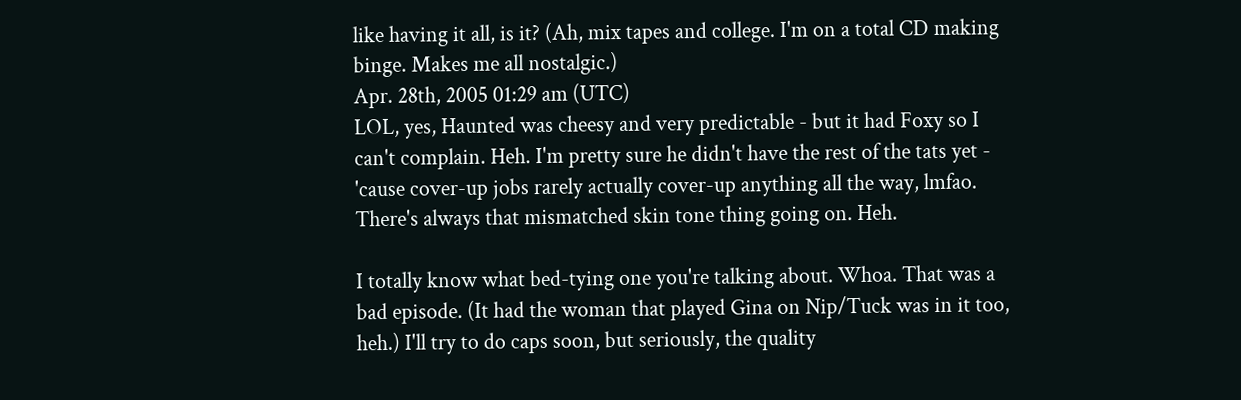like having it all, is it? (Ah, mix tapes and college. I'm on a total CD making binge. Makes me all nostalgic.)
Apr. 28th, 2005 01:29 am (UTC)
LOL, yes, Haunted was cheesy and very predictable - but it had Foxy so I can't complain. Heh. I'm pretty sure he didn't have the rest of the tats yet - 'cause cover-up jobs rarely actually cover-up anything all the way, lmfao. There's always that mismatched skin tone thing going on. Heh.

I totally know what bed-tying one you're talking about. Whoa. That was a bad episode. (It had the woman that played Gina on Nip/Tuck was in it too, heh.) I'll try to do caps soon, but seriously, the quality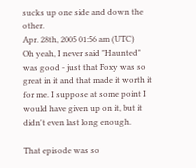sucks up one side and down the other.
Apr. 28th, 2005 01:56 am (UTC)
Oh yeah, I never said "Haunted" was good - just that Foxy was so great in it and that made it worth it for me. I suppose at some point I would have given up on it, but it didn't even last long enough.

That episode was so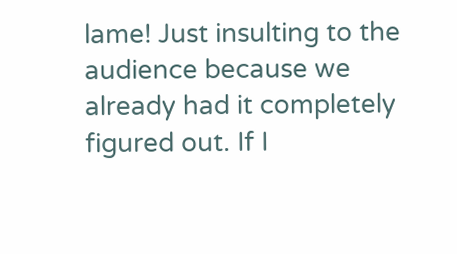lame! Just insulting to the audience because we already had it completely figured out. If I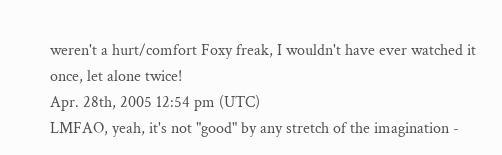weren't a hurt/comfort Foxy freak, I wouldn't have ever watched it once, let alone twice!
Apr. 28th, 2005 12:54 pm (UTC)
LMFAO, yeah, it's not "good" by any stretch of the imagination -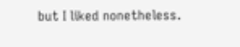but I liked nonetheless.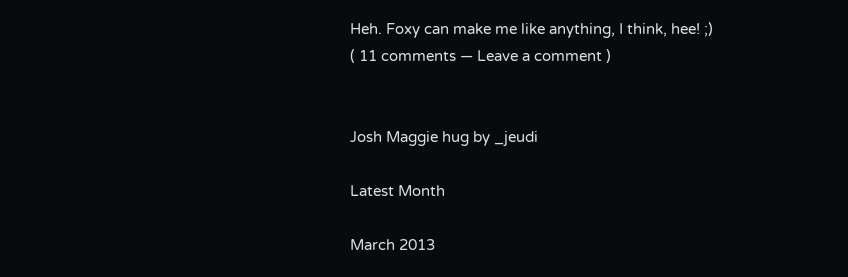Heh. Foxy can make me like anything, I think, hee! ;)
( 11 comments — Leave a comment )


Josh Maggie hug by _jeudi

Latest Month

March 2013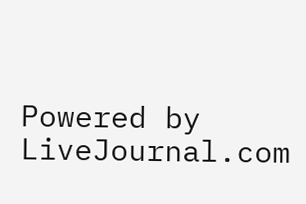Powered by LiveJournal.com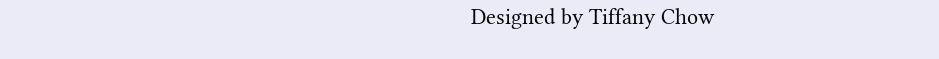Designed by Tiffany Chow